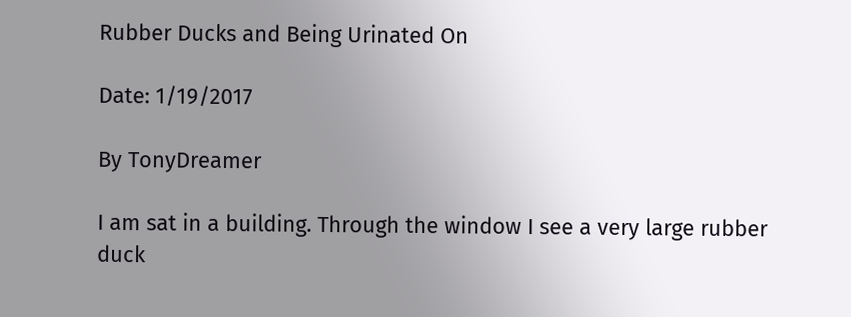Rubber Ducks and Being Urinated On

Date: 1/19/2017

By TonyDreamer

I am sat in a building. Through the window I see a very large rubber duck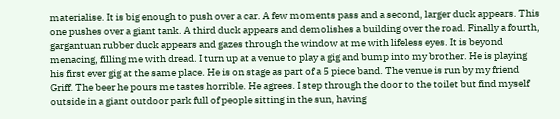materialise. It is big enough to push over a car. A few moments pass and a second, larger duck appears. This one pushes over a giant tank. A third duck appears and demolishes a building over the road. Finally a fourth, gargantuan rubber duck appears and gazes through the window at me with lifeless eyes. It is beyond menacing, filling me with dread. I turn up at a venue to play a gig and bump into my brother. He is playing his first ever gig at the same place. He is on stage as part of a 5 piece band. The venue is run by my friend Griff. The beer he pours me tastes horrible. He agrees. I step through the door to the toilet but find myself outside in a giant outdoor park full of people sitting in the sun, having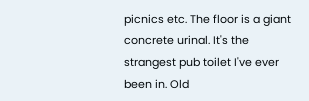picnics etc. The floor is a giant concrete urinal. It's the strangest pub toilet I've ever been in. Old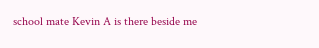school mate Kevin A is there beside me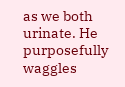as we both urinate. He purposefully waggles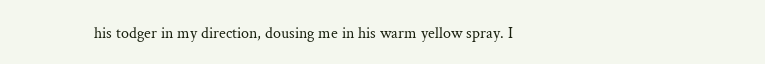his todger in my direction, dousing me in his warm yellow spray. I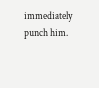immediately punch him.